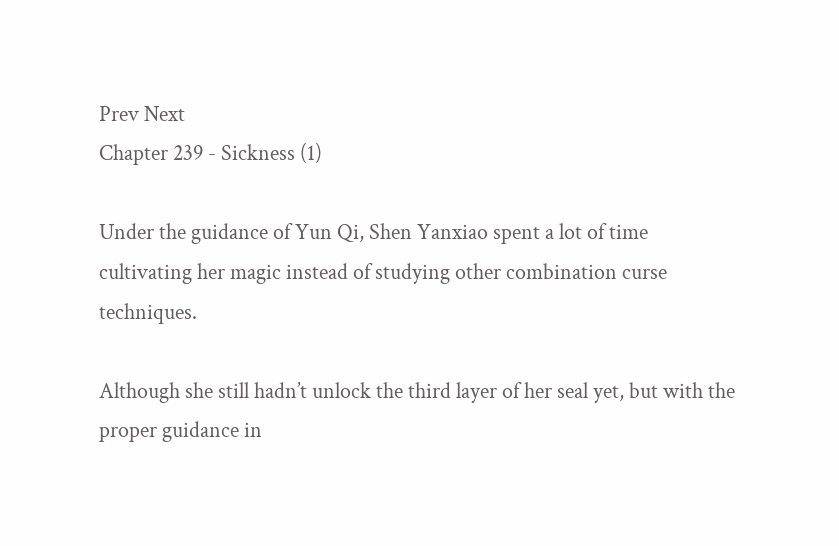Prev Next
Chapter 239 - Sickness (1)

Under the guidance of Yun Qi, Shen Yanxiao spent a lot of time cultivating her magic instead of studying other combination curse techniques.

Although she still hadn’t unlock the third layer of her seal yet, but with the proper guidance in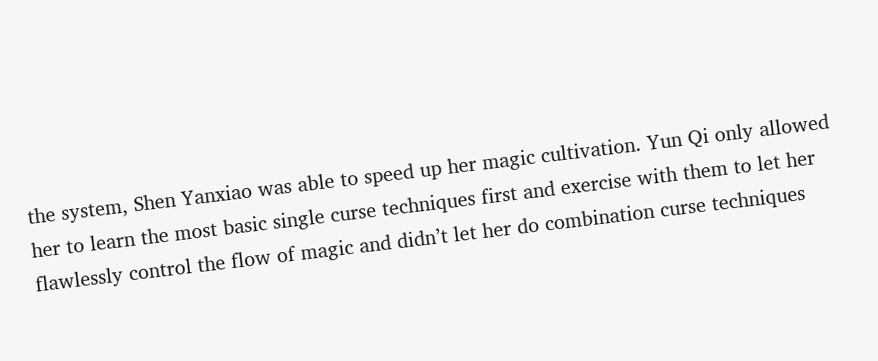the system, Shen Yanxiao was able to speed up her magic cultivation. Yun Qi only allowed her to learn the most basic single curse techniques first and exercise with them to let her flawlessly control the flow of magic and didn’t let her do combination curse techniques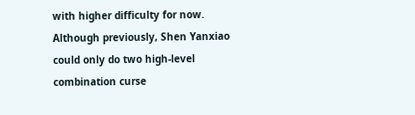with higher difficulty for now. Although previously, Shen Yanxiao could only do two high-level combination curse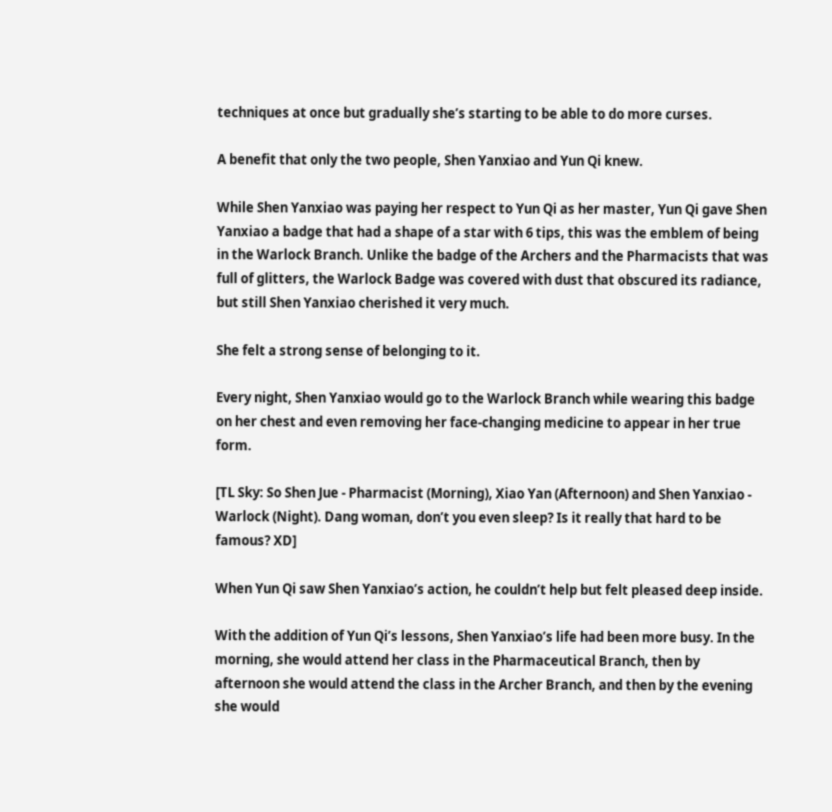techniques at once but gradually she’s starting to be able to do more curses.

A benefit that only the two people, Shen Yanxiao and Yun Qi knew.

While Shen Yanxiao was paying her respect to Yun Qi as her master, Yun Qi gave Shen Yanxiao a badge that had a shape of a star with 6 tips, this was the emblem of being in the Warlock Branch. Unlike the badge of the Archers and the Pharmacists that was full of glitters, the Warlock Badge was covered with dust that obscured its radiance, but still Shen Yanxiao cherished it very much.

She felt a strong sense of belonging to it.

Every night, Shen Yanxiao would go to the Warlock Branch while wearing this badge on her chest and even removing her face-changing medicine to appear in her true form.

[TL Sky: So Shen Jue - Pharmacist (Morning), Xiao Yan (Afternoon) and Shen Yanxiao - Warlock (Night). Dang woman, don’t you even sleep? Is it really that hard to be famous? XD]

When Yun Qi saw Shen Yanxiao’s action, he couldn’t help but felt pleased deep inside.

With the addition of Yun Qi’s lessons, Shen Yanxiao’s life had been more busy. In the morning, she would attend her class in the Pharmaceutical Branch, then by afternoon she would attend the class in the Archer Branch, and then by the evening she would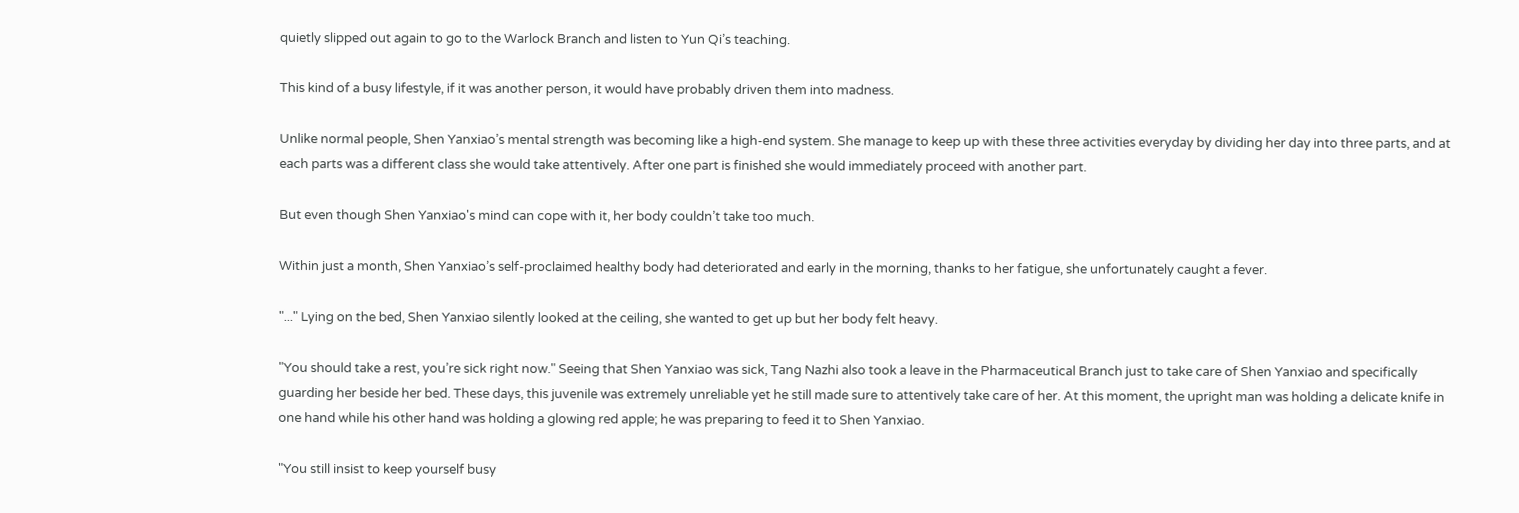quietly slipped out again to go to the Warlock Branch and listen to Yun Qi’s teaching.

This kind of a busy lifestyle, if it was another person, it would have probably driven them into madness.

Unlike normal people, Shen Yanxiao’s mental strength was becoming like a high-end system. She manage to keep up with these three activities everyday by dividing her day into three parts, and at each parts was a different class she would take attentively. After one part is finished she would immediately proceed with another part.

But even though Shen Yanxiao's mind can cope with it, her body couldn’t take too much.

Within just a month, Shen Yanxiao’s self-proclaimed healthy body had deteriorated and early in the morning, thanks to her fatigue, she unfortunately caught a fever.

"..." Lying on the bed, Shen Yanxiao silently looked at the ceiling, she wanted to get up but her body felt heavy.

"You should take a rest, you’re sick right now." Seeing that Shen Yanxiao was sick, Tang Nazhi also took a leave in the Pharmaceutical Branch just to take care of Shen Yanxiao and specifically guarding her beside her bed. These days, this juvenile was extremely unreliable yet he still made sure to attentively take care of her. At this moment, the upright man was holding a delicate knife in one hand while his other hand was holding a glowing red apple; he was preparing to feed it to Shen Yanxiao.

"You still insist to keep yourself busy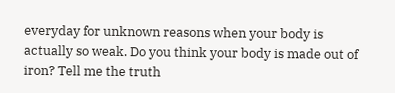everyday for unknown reasons when your body is actually so weak. Do you think your body is made out of iron? Tell me the truth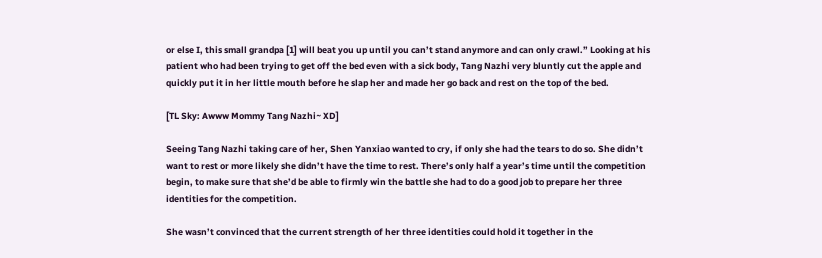or else I, this small grandpa [1] will beat you up until you can’t stand anymore and can only crawl.” Looking at his patient who had been trying to get off the bed even with a sick body, Tang Nazhi very bluntly cut the apple and quickly put it in her little mouth before he slap her and made her go back and rest on the top of the bed.

[TL Sky: Awww Mommy Tang Nazhi~ XD]

Seeing Tang Nazhi taking care of her, Shen Yanxiao wanted to cry, if only she had the tears to do so. She didn’t want to rest or more likely she didn’t have the time to rest. There’s only half a year’s time until the competition begin, to make sure that she’d be able to firmly win the battle she had to do a good job to prepare her three identities for the competition.

She wasn’t convinced that the current strength of her three identities could hold it together in the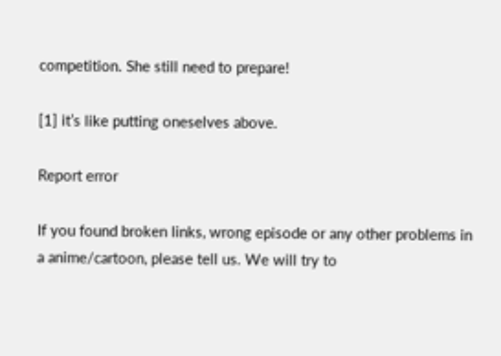competition. She still need to prepare!

[1] it’s like putting oneselves above.

Report error

If you found broken links, wrong episode or any other problems in a anime/cartoon, please tell us. We will try to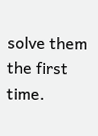solve them the first time.